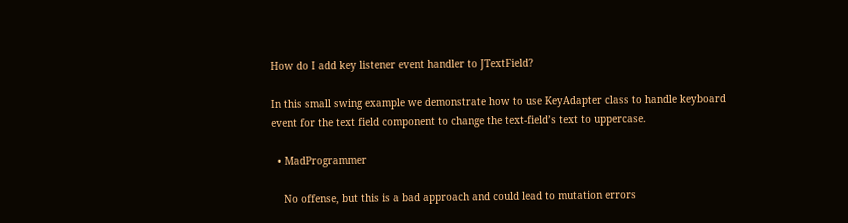How do I add key listener event handler to JTextField?

In this small swing example we demonstrate how to use KeyAdapter class to handle keyboard event for the text field component to change the text-field’s text to uppercase.

  • MadProgrammer

    No offense, but this is a bad approach and could lead to mutation errors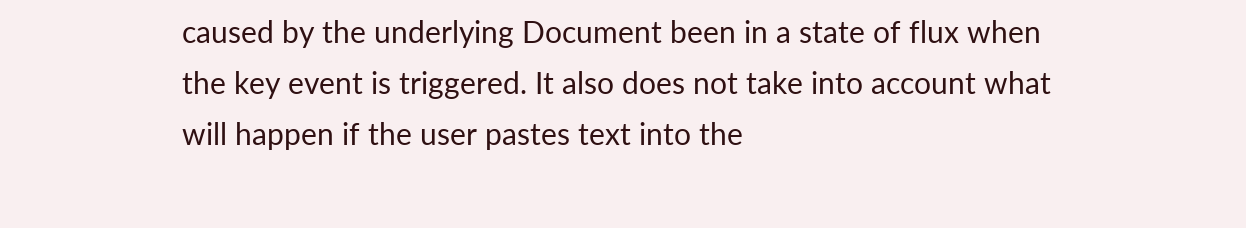caused by the underlying Document been in a state of flux when the key event is triggered. It also does not take into account what will happen if the user pastes text into the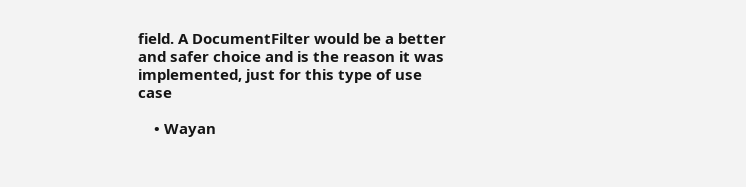field. A DocumentFilter would be a better and safer choice and is the reason it was implemented, just for this type of use case

    • Wayan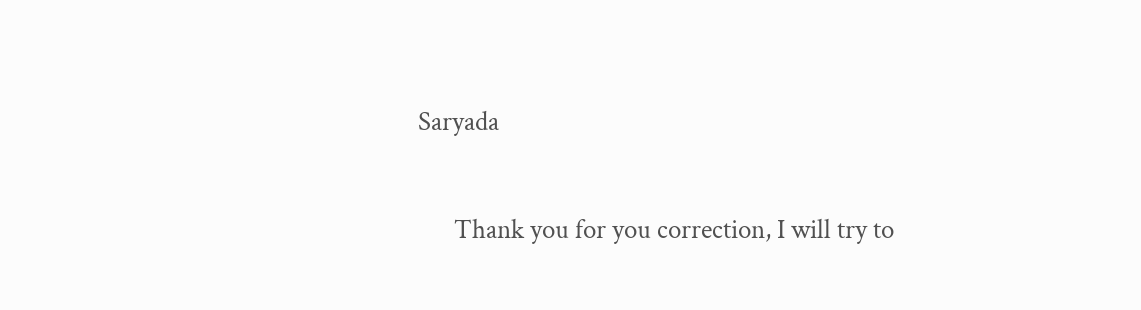Saryada

      Thank you for you correction, I will try to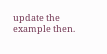update the example then.